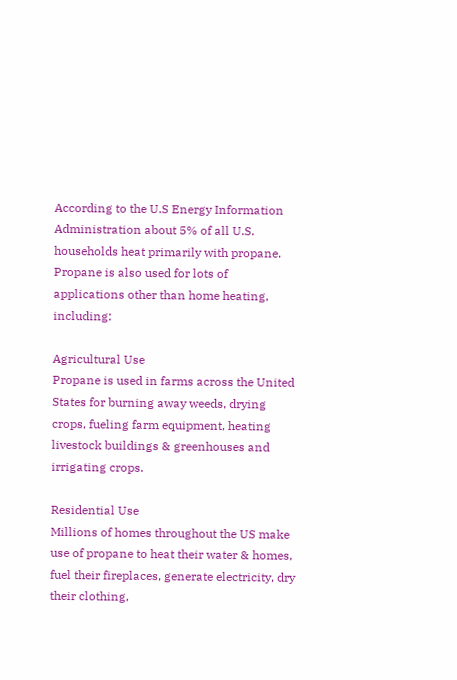According to the U.S Energy Information Administration about 5% of all U.S. households heat primarily with propane. Propane is also used for lots of applications other than home heating, including:

Agricultural Use
Propane is used in farms across the United States for burning away weeds, drying crops, fueling farm equipment, heating livestock buildings & greenhouses and irrigating crops.

Residential Use
Millions of homes throughout the US make use of propane to heat their water & homes, fuel their fireplaces, generate electricity, dry their clothing,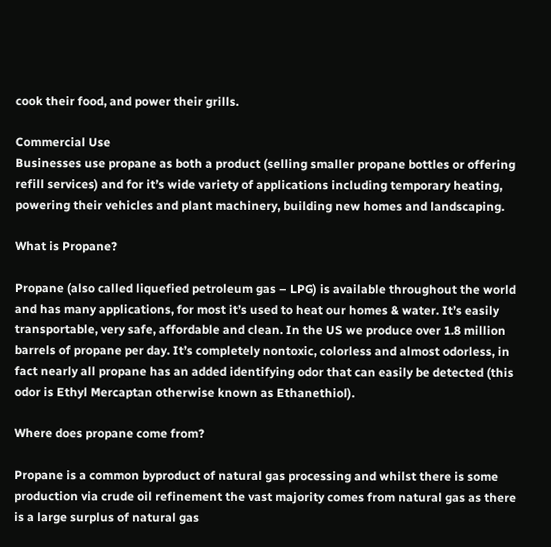cook their food, and power their grills.

Commercial Use
Businesses use propane as both a product (selling smaller propane bottles or offering refill services) and for it’s wide variety of applications including temporary heating, powering their vehicles and plant machinery, building new homes and landscaping.

What is Propane?

Propane (also called liquefied petroleum gas – LPG) is available throughout the world and has many applications, for most it’s used to heat our homes & water. It’s easily transportable, very safe, affordable and clean. In the US we produce over 1.8 million barrels of propane per day. It’s completely nontoxic, colorless and almost odorless, in fact nearly all propane has an added identifying odor that can easily be detected (this odor is Ethyl Mercaptan otherwise known as Ethanethiol).

Where does propane come from?

Propane is a common byproduct of natural gas processing and whilst there is some production via crude oil refinement the vast majority comes from natural gas as there is a large surplus of natural gas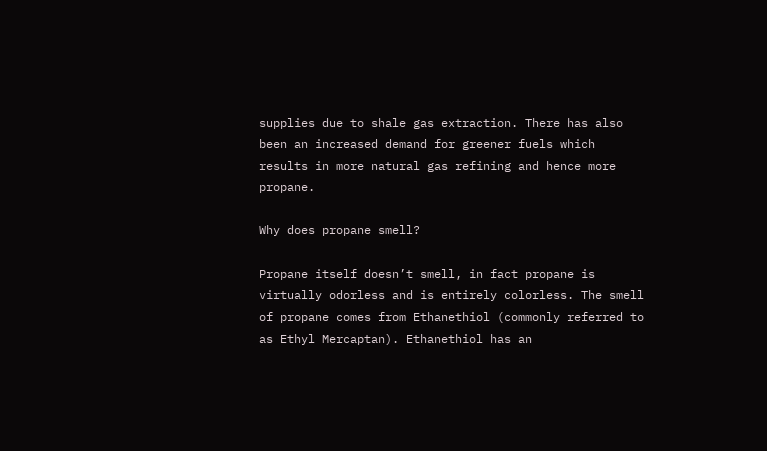supplies due to shale gas extraction. There has also been an increased demand for greener fuels which results in more natural gas refining and hence more propane.

Why does propane smell?

Propane itself doesn’t smell, in fact propane is virtually odorless and is entirely colorless. The smell of propane comes from Ethanethiol (commonly referred to as Ethyl Mercaptan). Ethanethiol has an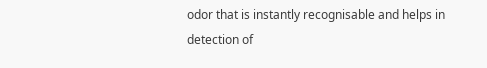odor that is instantly recognisable and helps in detection of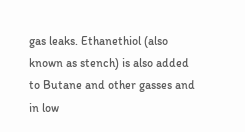gas leaks. Ethanethiol (also known as stench) is also added to Butane and other gasses and in low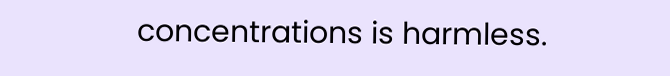concentrations is harmless.